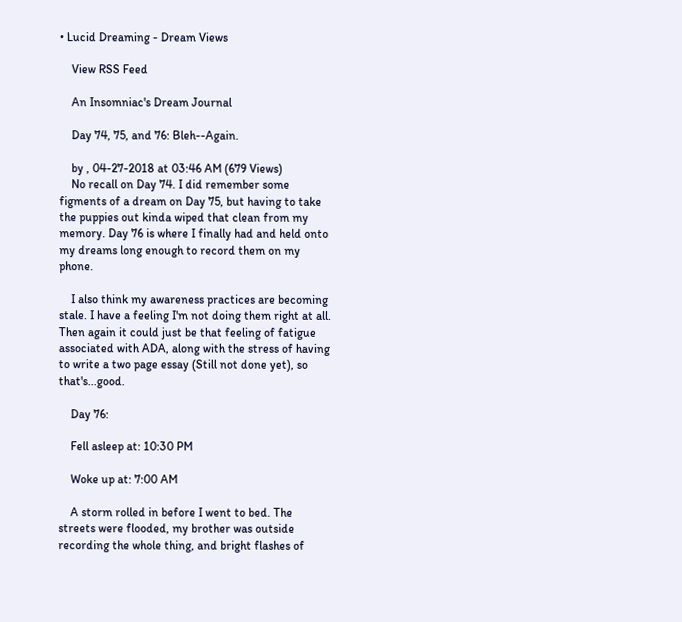• Lucid Dreaming - Dream Views

    View RSS Feed

    An Insomniac's Dream Journal

    Day 74, 75, and 76: Bleh--Again.

    by , 04-27-2018 at 03:46 AM (679 Views)
    No recall on Day 74. I did remember some figments of a dream on Day 75, but having to take the puppies out kinda wiped that clean from my memory. Day 76 is where I finally had and held onto my dreams long enough to record them on my phone.

    I also think my awareness practices are becoming stale. I have a feeling I'm not doing them right at all. Then again it could just be that feeling of fatigue associated with ADA, along with the stress of having to write a two page essay (Still not done yet), so that's...good.

    Day 76:

    Fell asleep at: 10:30 PM

    Woke up at: 7:00 AM

    A storm rolled in before I went to bed. The streets were flooded, my brother was outside recording the whole thing, and bright flashes of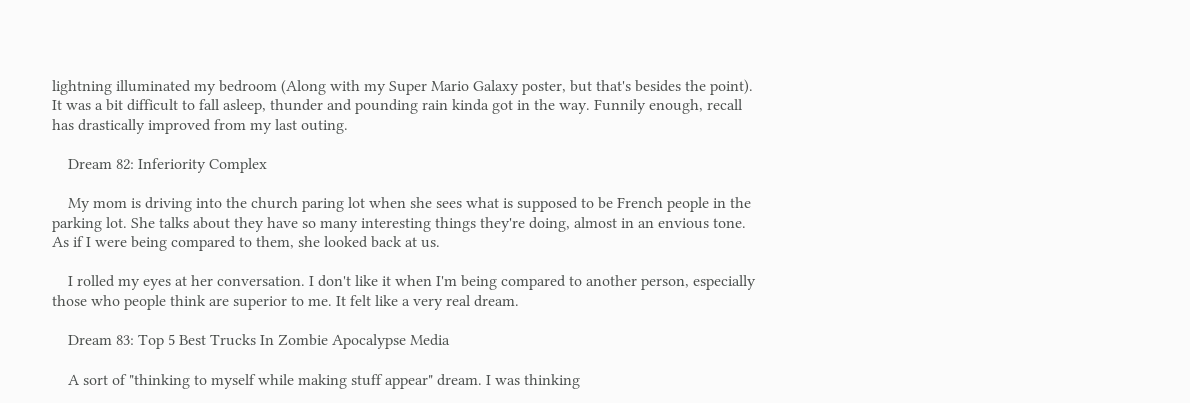lightning illuminated my bedroom (Along with my Super Mario Galaxy poster, but that's besides the point). It was a bit difficult to fall asleep, thunder and pounding rain kinda got in the way. Funnily enough, recall has drastically improved from my last outing.

    Dream 82: Inferiority Complex

    My mom is driving into the church paring lot when she sees what is supposed to be French people in the parking lot. She talks about they have so many interesting things they're doing, almost in an envious tone. As if I were being compared to them, she looked back at us.

    I rolled my eyes at her conversation. I don't like it when I'm being compared to another person, especially those who people think are superior to me. It felt like a very real dream.

    Dream 83: Top 5 Best Trucks In Zombie Apocalypse Media

    A sort of "thinking to myself while making stuff appear" dream. I was thinking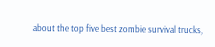about the top five best zombie survival trucks,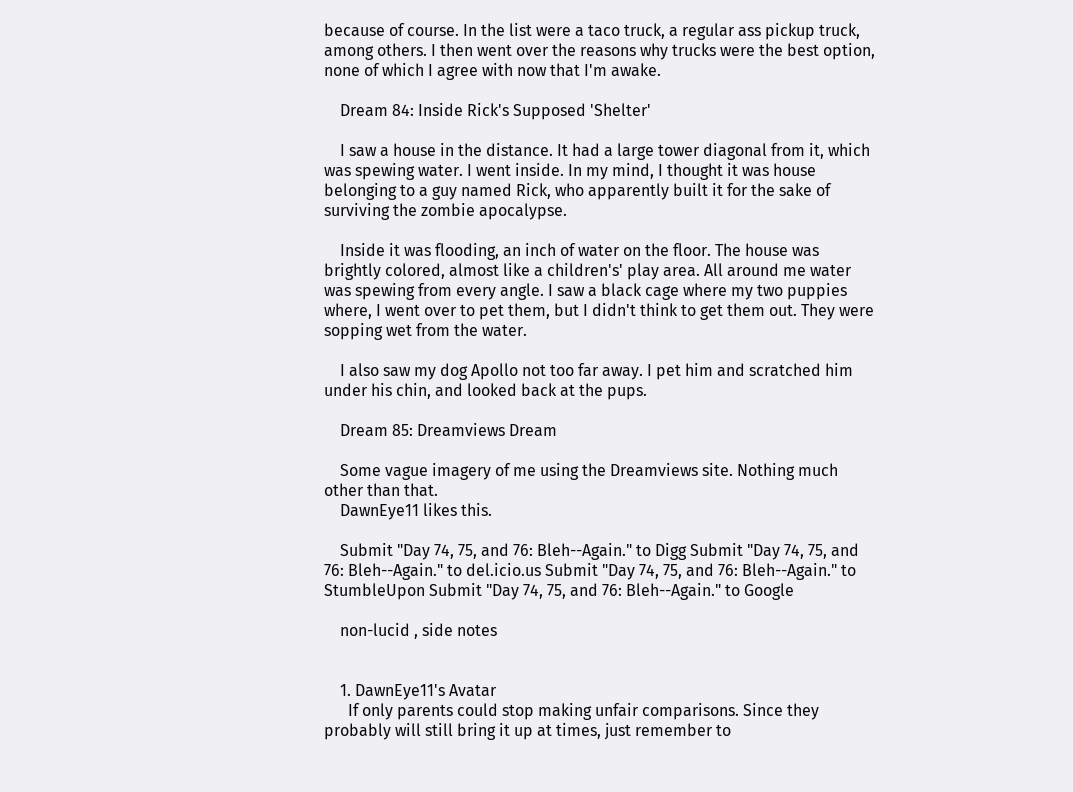because of course. In the list were a taco truck, a regular ass pickup truck, among others. I then went over the reasons why trucks were the best option, none of which I agree with now that I'm awake.

    Dream 84: Inside Rick's Supposed 'Shelter'

    I saw a house in the distance. It had a large tower diagonal from it, which was spewing water. I went inside. In my mind, I thought it was house belonging to a guy named Rick, who apparently built it for the sake of surviving the zombie apocalypse.

    Inside it was flooding, an inch of water on the floor. The house was brightly colored, almost like a children's' play area. All around me water was spewing from every angle. I saw a black cage where my two puppies where, I went over to pet them, but I didn't think to get them out. They were sopping wet from the water.

    I also saw my dog Apollo not too far away. I pet him and scratched him under his chin, and looked back at the pups.

    Dream 85: Dreamviews Dream

    Some vague imagery of me using the Dreamviews site. Nothing much other than that.
    DawnEye11 likes this.

    Submit "Day 74, 75, and 76: Bleh--Again." to Digg Submit "Day 74, 75, and 76: Bleh--Again." to del.icio.us Submit "Day 74, 75, and 76: Bleh--Again." to StumbleUpon Submit "Day 74, 75, and 76: Bleh--Again." to Google

    non-lucid , side notes


    1. DawnEye11's Avatar
      If only parents could stop making unfair comparisons. Since they probably will still bring it up at times, just remember to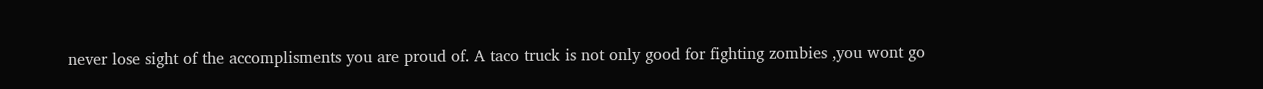never lose sight of the accomplisments you are proud of. A taco truck is not only good for fighting zombies ,you wont go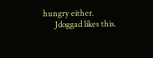hungry either.
      Jdoggad likes this.